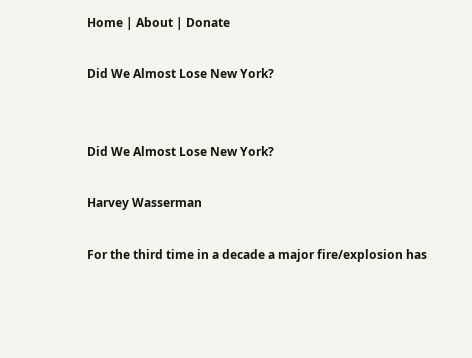Home | About | Donate

Did We Almost Lose New York?


Did We Almost Lose New York?

Harvey Wasserman

For the third time in a decade a major fire/explosion has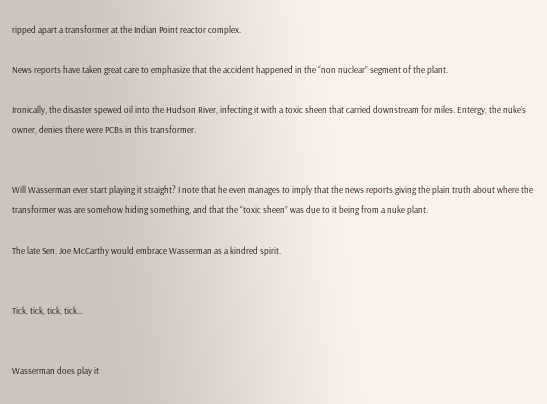ripped apart a transformer at the Indian Point reactor complex.

News reports have taken great care to emphasize that the accident happened in the “non nuclear” segment of the plant.

Ironically, the disaster spewed oil into the Hudson River, infecting it with a toxic sheen that carried downstream for miles. Entergy, the nuke’s owner, denies there were PCBs in this transformer.


Will Wasserman ever start playing it straight? I note that he even manages to imply that the news reports giving the plain truth about where the transformer was are somehow hiding something, and that the “toxic sheen” was due to it being from a nuke plant.

The late Sen. Joe McCarthy would embrace Wasserman as a kindred spirit.


Tick, tick, tick, tick…


Wasserman does play it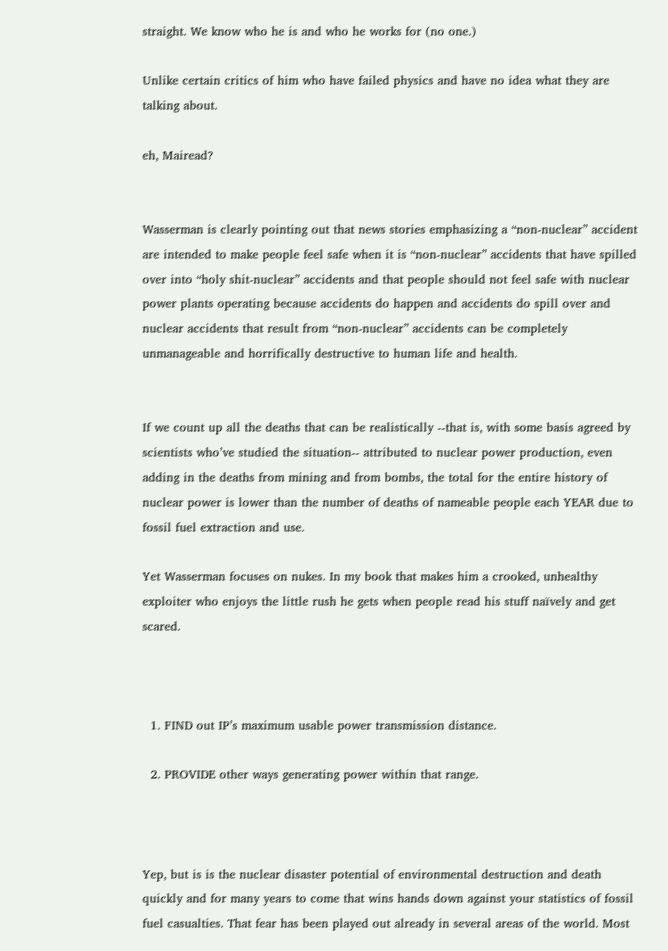straight. We know who he is and who he works for (no one.)

Unlike certain critics of him who have failed physics and have no idea what they are talking about.

eh, Mairead?


Wasserman is clearly pointing out that news stories emphasizing a “non-nuclear” accident are intended to make people feel safe when it is “non-nuclear” accidents that have spilled over into “holy shit-nuclear” accidents and that people should not feel safe with nuclear power plants operating because accidents do happen and accidents do spill over and nuclear accidents that result from “non-nuclear” accidents can be completely unmanageable and horrifically destructive to human life and health.


If we count up all the deaths that can be realistically --that is, with some basis agreed by scientists who’ve studied the situation-- attributed to nuclear power production, even adding in the deaths from mining and from bombs, the total for the entire history of nuclear power is lower than the number of deaths of nameable people each YEAR due to fossil fuel extraction and use.

Yet Wasserman focuses on nukes. In my book that makes him a crooked, unhealthy exploiter who enjoys the little rush he gets when people read his stuff naïvely and get scared.



  1. FIND out IP’s maximum usable power transmission distance.

  2. PROVIDE other ways generating power within that range.



Yep, but is is the nuclear disaster potential of environmental destruction and death quickly and for many years to come that wins hands down against your statistics of fossil fuel casualties. That fear has been played out already in several areas of the world. Most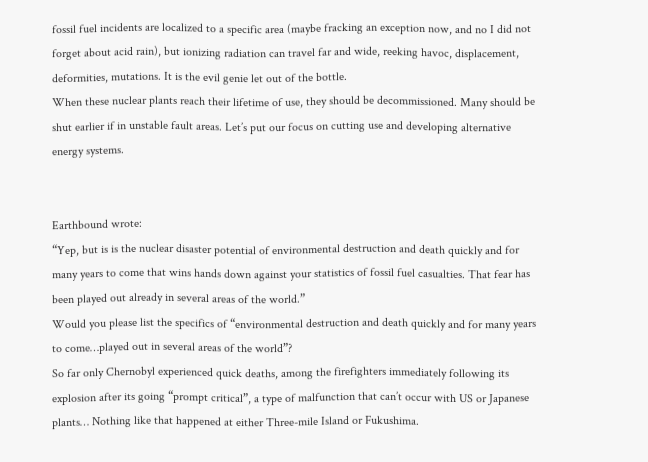fossil fuel incidents are localized to a specific area (maybe fracking an exception now, and no I did not forget about acid rain), but ionizing radiation can travel far and wide, reeking havoc, displacement, deformities, mutations. It is the evil genie let out of the bottle.
When these nuclear plants reach their lifetime of use, they should be decommissioned. Many should be shut earlier if in unstable fault areas. Let’s put our focus on cutting use and developing alternative energy systems.


Earthbound wrote:
“Yep, but is is the nuclear disaster potential of environmental destruction and death quickly and for many years to come that wins hands down against your statistics of fossil fuel casualties. That fear has been played out already in several areas of the world.”
Would you please list the specifics of “environmental destruction and death quickly and for many years to come…played out in several areas of the world”?
So far only Chernobyl experienced quick deaths, among the firefighters immediately following its explosion after its going “prompt critical”, a type of malfunction that can’t occur with US or Japanese plants… Nothing like that happened at either Three-mile Island or Fukushima.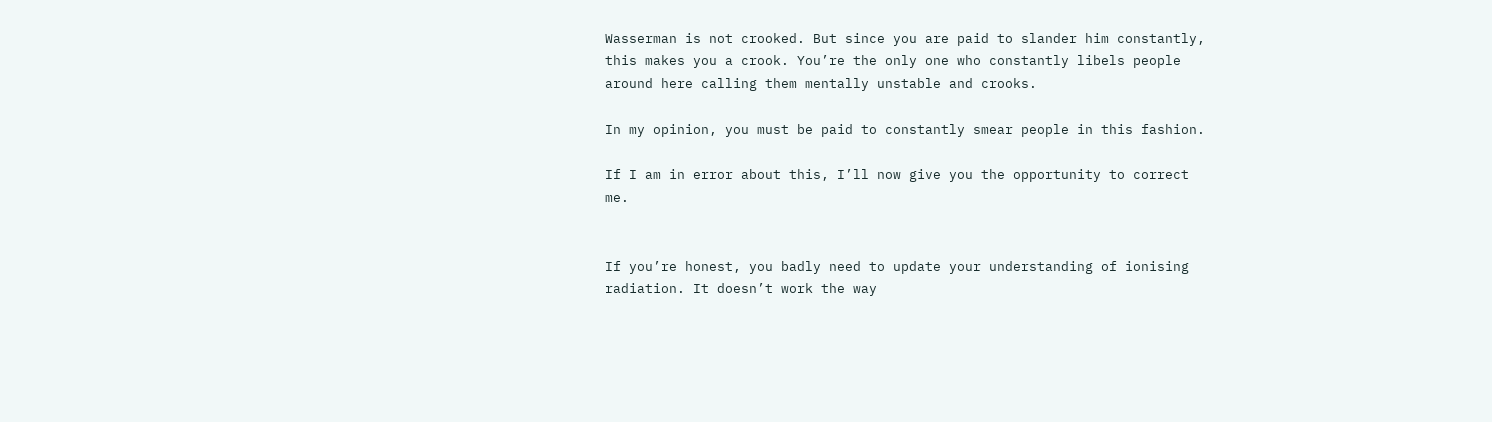Wasserman is not crooked. But since you are paid to slander him constantly, this makes you a crook. You’re the only one who constantly libels people around here calling them mentally unstable and crooks.

In my opinion, you must be paid to constantly smear people in this fashion.

If I am in error about this, I’ll now give you the opportunity to correct me.


If you’re honest, you badly need to update your understanding of ionising radiation. It doesn’t work the way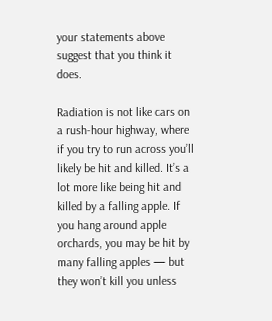your statements above suggest that you think it does.

Radiation is not like cars on a rush-hour highway, where if you try to run across you’ll likely be hit and killed. It’s a lot more like being hit and killed by a falling apple. If you hang around apple orchards, you may be hit by many falling apples — but they won’t kill you unless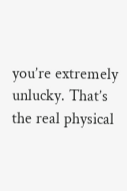you’re extremely unlucky. That’s the real physical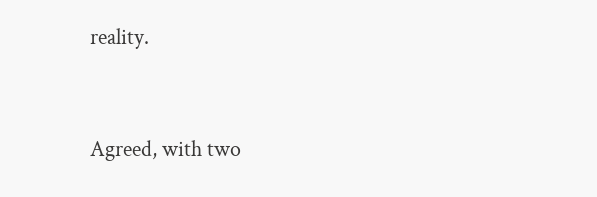reality.


Agreed, with two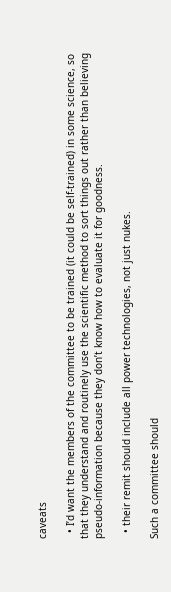caveats

  • I’d want the members of the committee to be trained (it could be self-trained) in some science, so that they understand and routinely use the scientific method to sort things out rather than believing pseudo-information because they don’t know how to evaluate it for goodness.

  • their remit should include all power technologies, not just nukes.

Such a committee should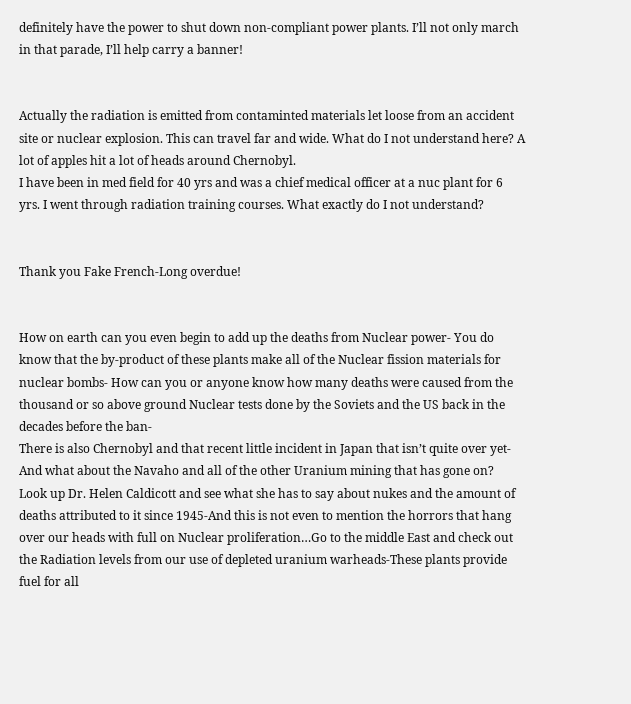definitely have the power to shut down non-compliant power plants. I’ll not only march in that parade, I’ll help carry a banner!


Actually the radiation is emitted from contaminted materials let loose from an accident site or nuclear explosion. This can travel far and wide. What do I not understand here? A lot of apples hit a lot of heads around Chernobyl.
I have been in med field for 40 yrs and was a chief medical officer at a nuc plant for 6 yrs. I went through radiation training courses. What exactly do I not understand?


Thank you Fake French-Long overdue!


How on earth can you even begin to add up the deaths from Nuclear power- You do know that the by-product of these plants make all of the Nuclear fission materials for nuclear bombs- How can you or anyone know how many deaths were caused from the thousand or so above ground Nuclear tests done by the Soviets and the US back in the decades before the ban-
There is also Chernobyl and that recent little incident in Japan that isn’t quite over yet- And what about the Navaho and all of the other Uranium mining that has gone on?
Look up Dr. Helen Caldicott and see what she has to say about nukes and the amount of deaths attributed to it since 1945-And this is not even to mention the horrors that hang over our heads with full on Nuclear proliferation…Go to the middle East and check out the Radiation levels from our use of depleted uranium warheads-These plants provide fuel for all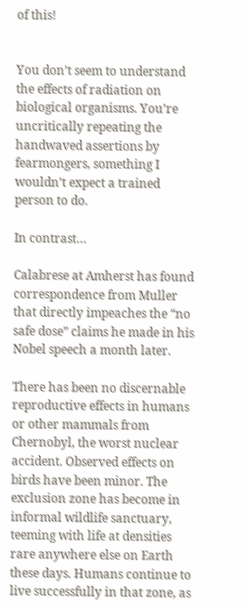of this!


You don’t seem to understand the effects of radiation on biological organisms. You’re uncritically repeating the handwaved assertions by fearmongers, something I wouldn’t expect a trained person to do.

In contrast…

Calabrese at Amherst has found correspondence from Muller that directly impeaches the “no safe dose” claims he made in his Nobel speech a month later.

There has been no discernable reproductive effects in humans or other mammals from Chernobyl, the worst nuclear accident. Observed effects on birds have been minor. The exclusion zone has become in informal wildlife sanctuary, teeming with life at densities rare anywhere else on Earth these days. Humans continue to live successfully in that zone, as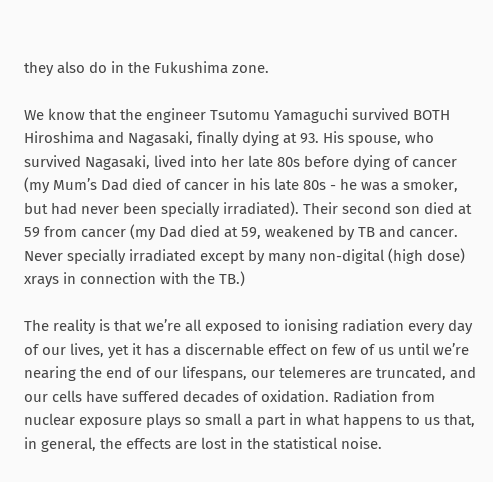they also do in the Fukushima zone.

We know that the engineer Tsutomu Yamaguchi survived BOTH Hiroshima and Nagasaki, finally dying at 93. His spouse, who survived Nagasaki, lived into her late 80s before dying of cancer (my Mum’s Dad died of cancer in his late 80s - he was a smoker, but had never been specially irradiated). Their second son died at 59 from cancer (my Dad died at 59, weakened by TB and cancer. Never specially irradiated except by many non-digital (high dose) xrays in connection with the TB.)

The reality is that we’re all exposed to ionising radiation every day of our lives, yet it has a discernable effect on few of us until we’re nearing the end of our lifespans, our telemeres are truncated, and our cells have suffered decades of oxidation. Radiation from nuclear exposure plays so small a part in what happens to us that, in general, the effects are lost in the statistical noise.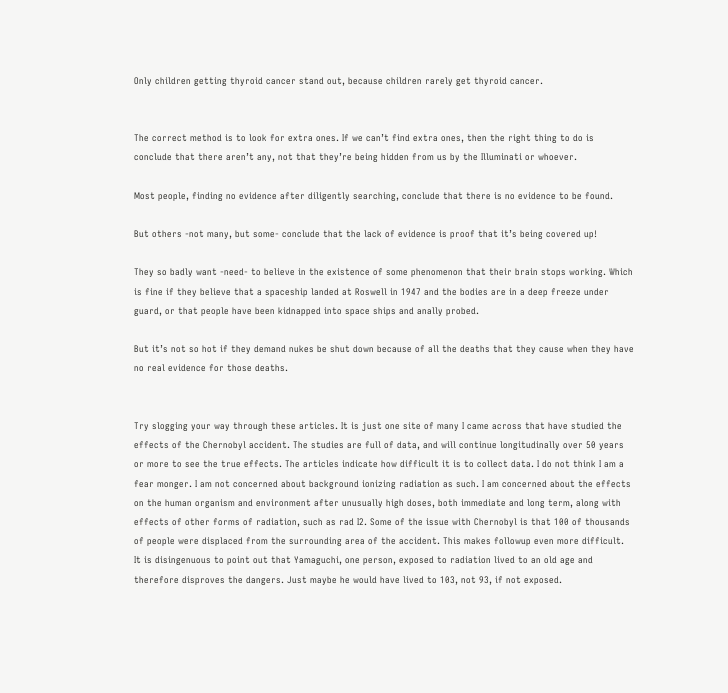Only children getting thyroid cancer stand out, because children rarely get thyroid cancer.


The correct method is to look for extra ones. If we can’t find extra ones, then the right thing to do is conclude that there aren’t any, not that they’re being hidden from us by the Illuminati or whoever.

Most people, finding no evidence after diligently searching, conclude that there is no evidence to be found.

But others -not many, but some- conclude that the lack of evidence is proof that it’s being covered up!

They so badly want -need- to believe in the existence of some phenomenon that their brain stops working. Which is fine if they believe that a spaceship landed at Roswell in 1947 and the bodies are in a deep freeze under guard, or that people have been kidnapped into space ships and anally probed.

But it’s not so hot if they demand nukes be shut down because of all the deaths that they cause when they have no real evidence for those deaths.


Try slogging your way through these articles. It is just one site of many I came across that have studied the effects of the Chernobyl accident. The studies are full of data, and will continue longitudinally over 50 years or more to see the true effects. The articles indicate how difficult it is to collect data. I do not think I am a fear monger. I am not concerned about background ionizing radiation as such. I am concerned about the effects on the human organism and environment after unusually high doses, both immediate and long term, along with effects of other forms of radiation, such as rad I2. Some of the issue with Chernobyl is that 100 of thousands of people were displaced from the surrounding area of the accident. This makes followup even more difficult.
It is disingenuous to point out that Yamaguchi, one person, exposed to radiation lived to an old age and therefore disproves the dangers. Just maybe he would have lived to 103, not 93, if not exposed.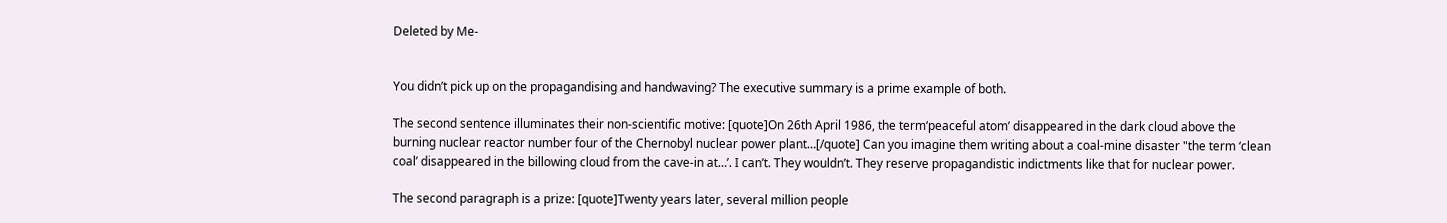Deleted by Me-


You didn’t pick up on the propagandising and handwaving? The executive summary is a prime example of both.

The second sentence illuminates their non-scientific motive: [quote]On 26th April 1986, the term‘peaceful atom’ disappeared in the dark cloud above the burning nuclear reactor number four of the Chernobyl nuclear power plant…[/quote] Can you imagine them writing about a coal-mine disaster "the term ‘clean coal’ disappeared in the billowing cloud from the cave-in at…’. I can’t. They wouldn’t. They reserve propagandistic indictments like that for nuclear power.

The second paragraph is a prize: [quote]Twenty years later, several million people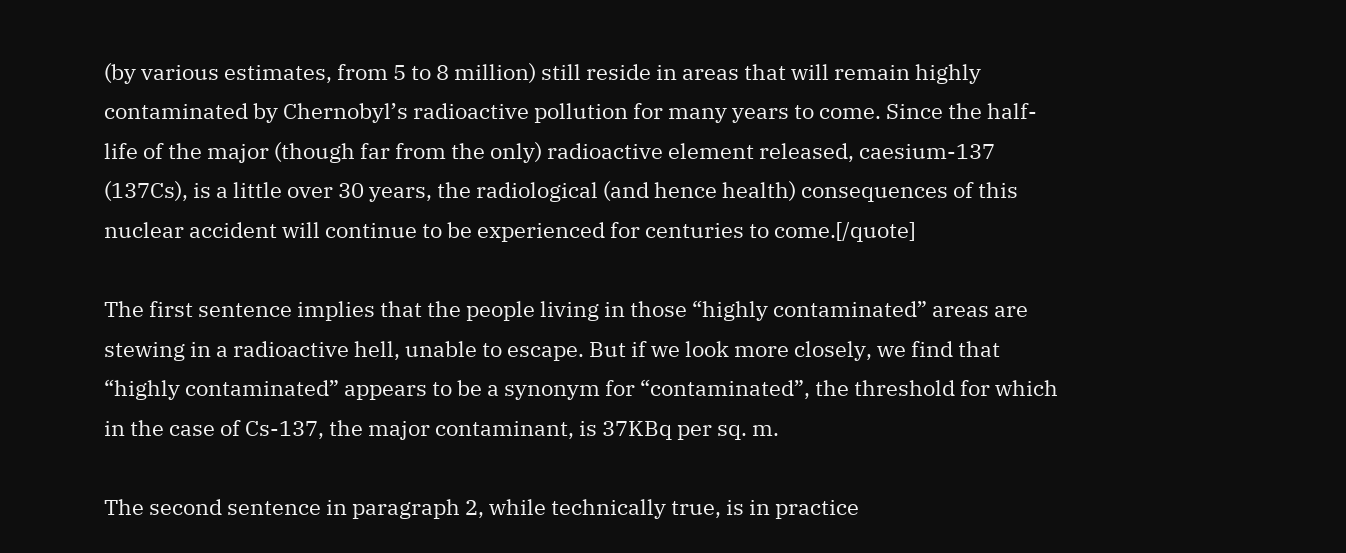(by various estimates, from 5 to 8 million) still reside in areas that will remain highly contaminated by Chernobyl’s radioactive pollution for many years to come. Since the half-life of the major (though far from the only) radioactive element released, caesium-137 (137Cs), is a little over 30 years, the radiological (and hence health) consequences of this nuclear accident will continue to be experienced for centuries to come.[/quote]

The first sentence implies that the people living in those “highly contaminated” areas are stewing in a radioactive hell, unable to escape. But if we look more closely, we find that “highly contaminated” appears to be a synonym for “contaminated”, the threshold for which in the case of Cs-137, the major contaminant, is 37KBq per sq. m.

The second sentence in paragraph 2, while technically true, is in practice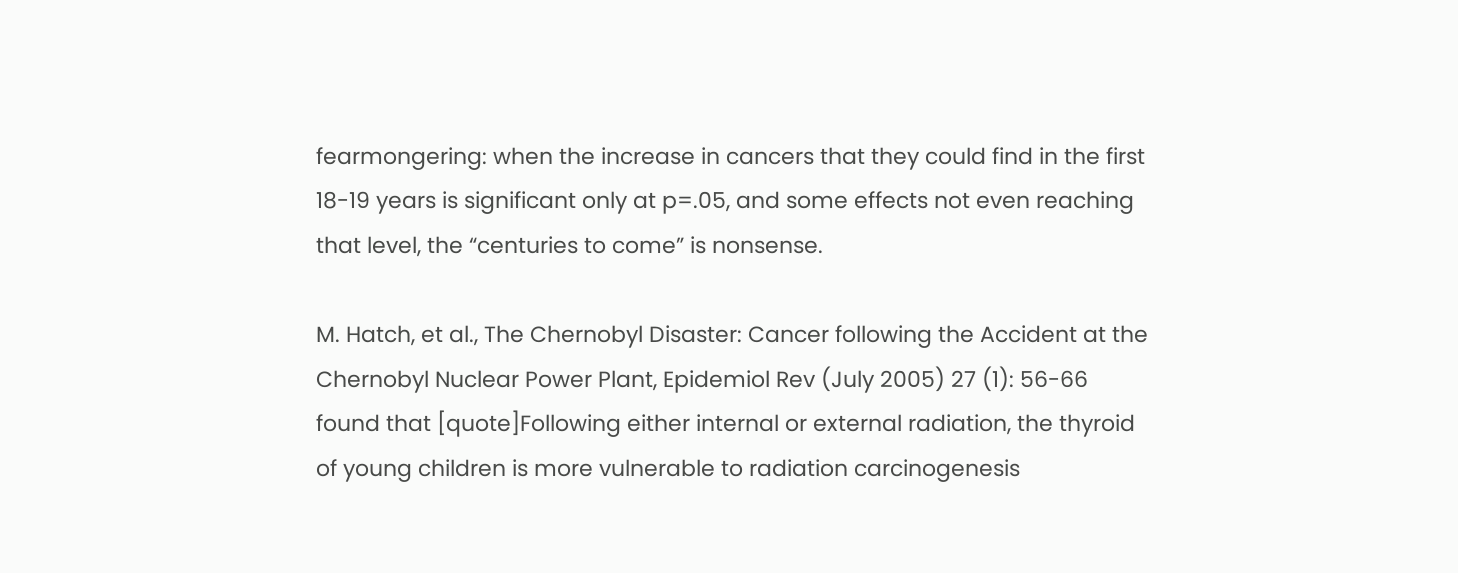fearmongering: when the increase in cancers that they could find in the first 18-19 years is significant only at p=.05, and some effects not even reaching that level, the “centuries to come” is nonsense.

M. Hatch, et al., The Chernobyl Disaster: Cancer following the Accident at the Chernobyl Nuclear Power Plant, Epidemiol Rev (July 2005) 27 (1): 56-66 found that [quote]Following either internal or external radiation, the thyroid of young children is more vulnerable to radiation carcinogenesis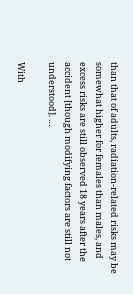than that of adults, radiation-related risks may be somewhat higher for females than males, and excess risks are still observed 18 years after the accident [though modifying factors are still not understood]. …

With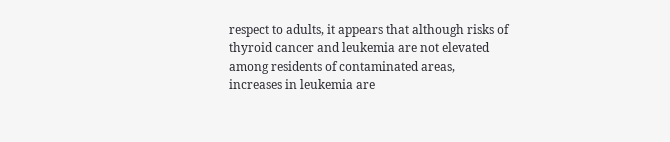respect to adults, it appears that although risks of thyroid cancer and leukemia are not elevated among residents of contaminated areas, increases in leukemia are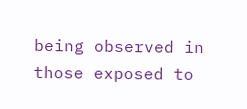being observed in those exposed to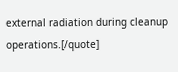external radiation during cleanup operations.[/quote]